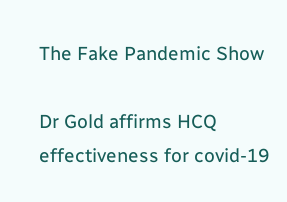The Fake Pandemic Show

Dr Gold affirms HCQ effectiveness for covid-19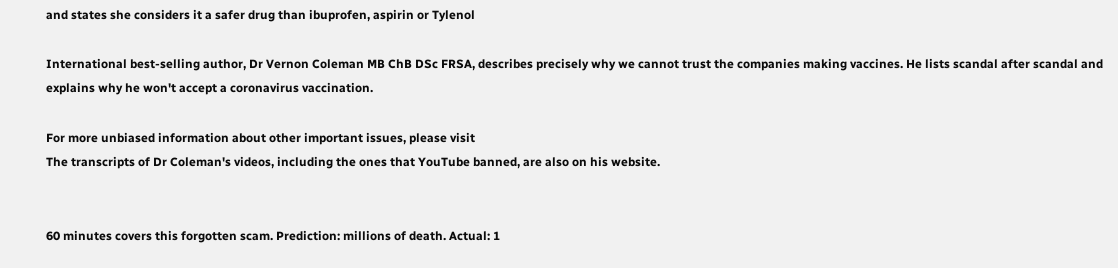and states she considers it a safer drug than ibuprofen, aspirin or Tylenol

International best-selling author, Dr Vernon Coleman MB ChB DSc FRSA, describes precisely why we cannot trust the companies making vaccines. He lists scandal after scandal and explains why he won't accept a coronavirus vaccination.

For more unbiased information about other important issues, please visit
The transcripts of Dr Coleman's videos, including the ones that YouTube banned, are also on his website.


60 minutes covers this forgotten scam. Prediction: millions of death. Actual: 1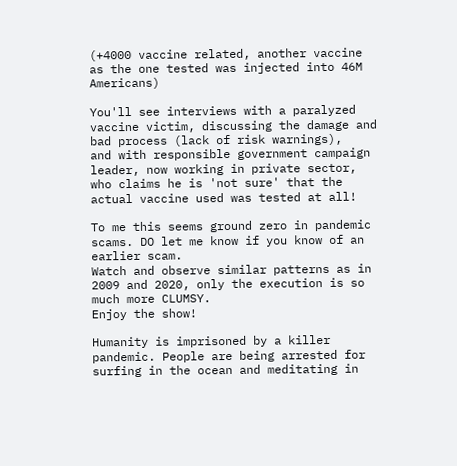(+4000 vaccine related, another vaccine as the one tested was injected into 46M Americans)

You'll see interviews with a paralyzed vaccine victim, discussing the damage and bad process (lack of risk warnings),
and with responsible government campaign leader, now working in private sector, who claims he is 'not sure' that the actual vaccine used was tested at all!

To me this seems ground zero in pandemic scams. DO let me know if you know of an earlier scam.
Watch and observe similar patterns as in 2009 and 2020, only the execution is so much more CLUMSY.
Enjoy the show!

Humanity is imprisoned by a killer pandemic. People are being arrested for surfing in the ocean and meditating in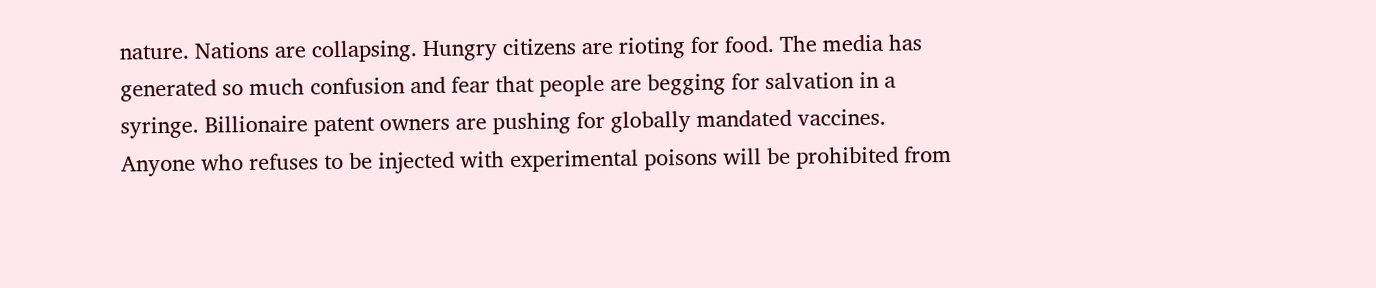nature. Nations are collapsing. Hungry citizens are rioting for food. The media has generated so much confusion and fear that people are begging for salvation in a syringe. Billionaire patent owners are pushing for globally mandated vaccines. Anyone who refuses to be injected with experimental poisons will be prohibited from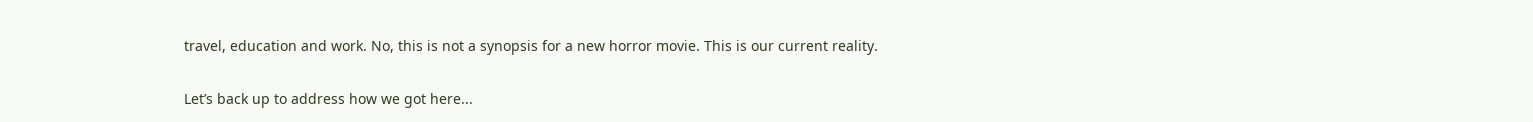travel, education and work. No, this is not a synopsis for a new horror movie. This is our current reality.

Let’s back up to address how we got here...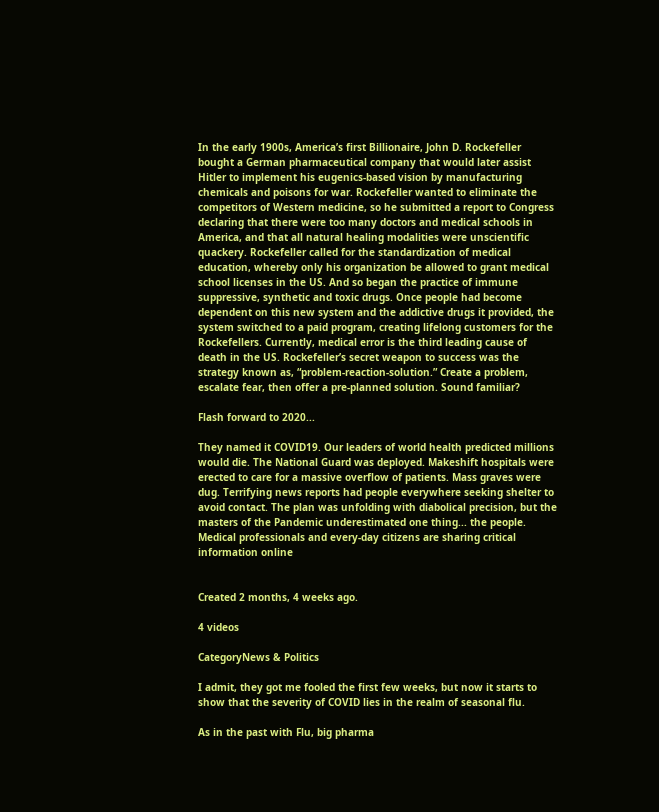In the early 1900s, America’s first Billionaire, John D. Rockefeller bought a German pharmaceutical company that would later assist Hitler to implement his eugenics-based vision by manufacturing chemicals and poisons for war. Rockefeller wanted to eliminate the competitors of Western medicine, so he submitted a report to Congress declaring that there were too many doctors and medical schools in America, and that all natural healing modalities were unscientific quackery. Rockefeller called for the standardization of medical education, whereby only his organization be allowed to grant medical school licenses in the US. And so began the practice of immune suppressive, synthetic and toxic drugs. Once people had become dependent on this new system and the addictive drugs it provided, the system switched to a paid program, creating lifelong customers for the Rockefellers. Currently, medical error is the third leading cause of death in the US. Rockefeller’s secret weapon to success was the strategy known as, “problem-reaction-solution.” Create a problem, escalate fear, then offer a pre-planned solution. Sound familiar?

Flash forward to 2020...

They named it COVID19. Our leaders of world health predicted millions would die. The National Guard was deployed. Makeshift hospitals were erected to care for a massive overflow of patients. Mass graves were dug. Terrifying news reports had people everywhere seeking shelter to avoid contact. The plan was unfolding with diabolical precision, but the masters of the Pandemic underestimated one thing... the people. Medical professionals and every-day citizens are sharing critical information online


Created 2 months, 4 weeks ago.

4 videos

CategoryNews & Politics

I admit, they got me fooled the first few weeks, but now it starts to show that the severity of COVID lies in the realm of seasonal flu.

As in the past with Flu, big pharma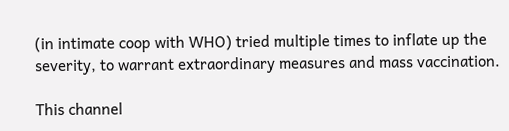(in intimate coop with WHO) tried multiple times to inflate up the severity, to warrant extraordinary measures and mass vaccination.

This channel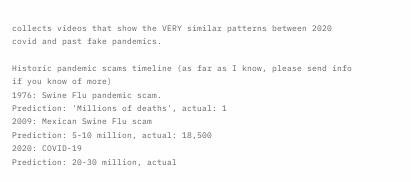collects videos that show the VERY similar patterns between 2020 covid and past fake pandemics.

Historic pandemic scams timeline (as far as I know, please send info if you know of more)
1976: Swine Flu pandemic scam.
Prediction: 'Millions of deaths', actual: 1
2009: Mexican Swine Flu scam
Prediction: 5-10 million, actual: 18,500
2020: COVID-19
Prediction: 20-30 million, actual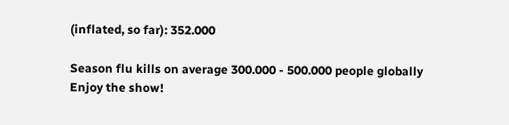(inflated, so far): 352.000

Season flu kills on average 300.000 - 500.000 people globally
Enjoy the show!